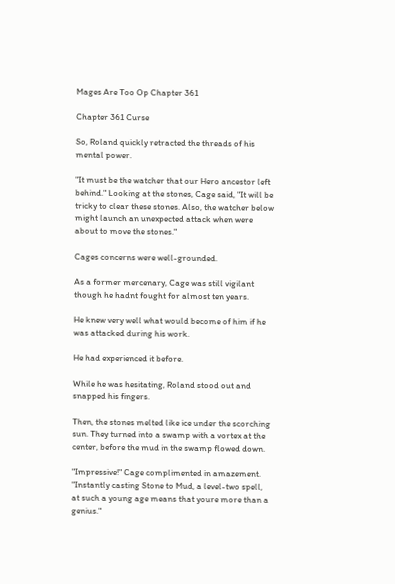Mages Are Too Op Chapter 361

Chapter 361 Curse

So, Roland quickly retracted the threads of his mental power.

"It must be the watcher that our Hero ancestor left behind." Looking at the stones, Cage said, "It will be tricky to clear these stones. Also, the watcher below might launch an unexpected attack when were about to move the stones."

Cages concerns were well-grounded.

As a former mercenary, Cage was still vigilant though he hadnt fought for almost ten years.

He knew very well what would become of him if he was attacked during his work.

He had experienced it before.

While he was hesitating, Roland stood out and snapped his fingers.

Then, the stones melted like ice under the scorching sun. They turned into a swamp with a vortex at the center, before the mud in the swamp flowed down.

"Impressive!" Cage complimented in amazement. "Instantly casting Stone to Mud, a level-two spell, at such a young age means that youre more than a genius."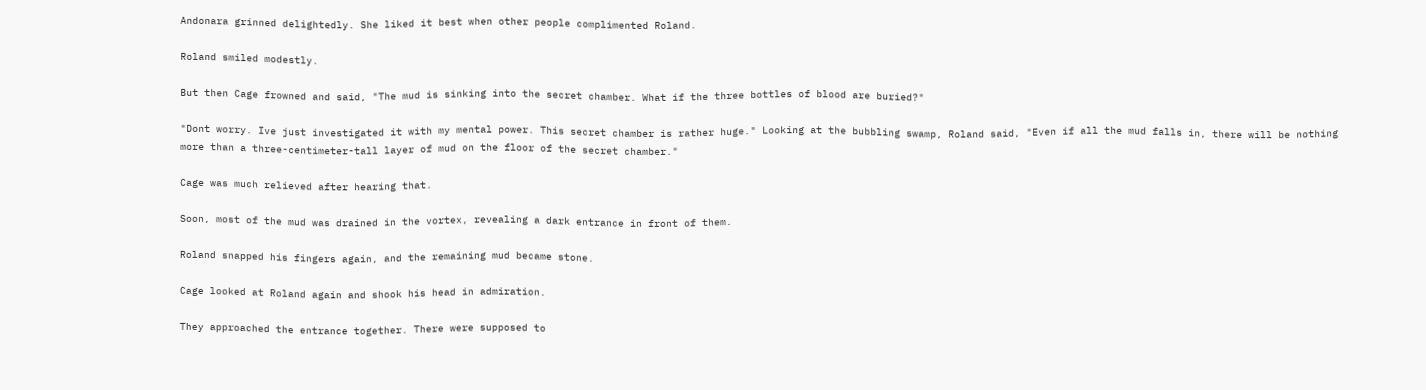Andonara grinned delightedly. She liked it best when other people complimented Roland.

Roland smiled modestly.

But then Cage frowned and said, "The mud is sinking into the secret chamber. What if the three bottles of blood are buried?"

"Dont worry. Ive just investigated it with my mental power. This secret chamber is rather huge." Looking at the bubbling swamp, Roland said, "Even if all the mud falls in, there will be nothing more than a three-centimeter-tall layer of mud on the floor of the secret chamber."

Cage was much relieved after hearing that.

Soon, most of the mud was drained in the vortex, revealing a dark entrance in front of them.

Roland snapped his fingers again, and the remaining mud became stone.

Cage looked at Roland again and shook his head in admiration.

They approached the entrance together. There were supposed to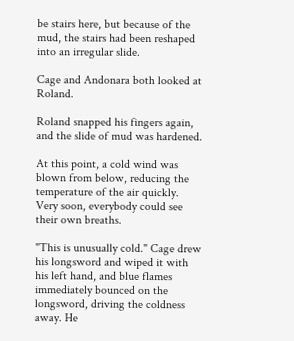be stairs here, but because of the mud, the stairs had been reshaped into an irregular slide.

Cage and Andonara both looked at Roland.

Roland snapped his fingers again, and the slide of mud was hardened.

At this point, a cold wind was blown from below, reducing the temperature of the air quickly. Very soon, everybody could see their own breaths.

"This is unusually cold." Cage drew his longsword and wiped it with his left hand, and blue flames immediately bounced on the longsword, driving the coldness away. He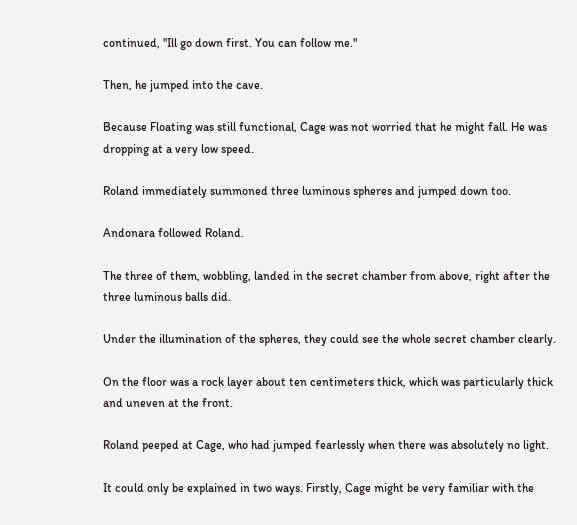continued, "Ill go down first. You can follow me."

Then, he jumped into the cave.

Because Floating was still functional, Cage was not worried that he might fall. He was dropping at a very low speed.

Roland immediately summoned three luminous spheres and jumped down too.

Andonara followed Roland.

The three of them, wobbling, landed in the secret chamber from above, right after the three luminous balls did.

Under the illumination of the spheres, they could see the whole secret chamber clearly.

On the floor was a rock layer about ten centimeters thick, which was particularly thick and uneven at the front.

Roland peeped at Cage, who had jumped fearlessly when there was absolutely no light.

It could only be explained in two ways. Firstly, Cage might be very familiar with the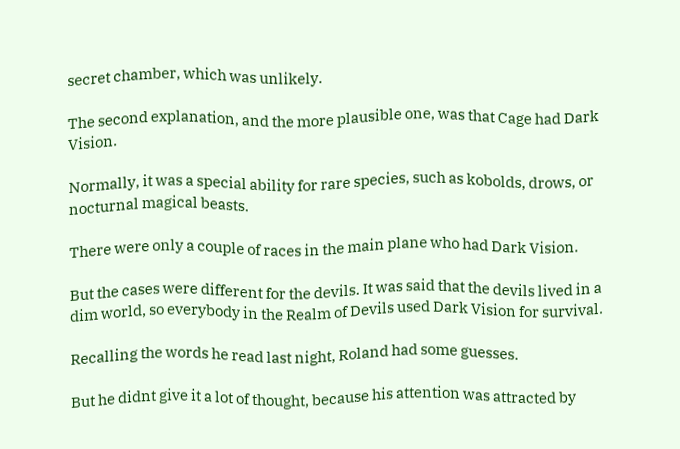secret chamber, which was unlikely.

The second explanation, and the more plausible one, was that Cage had Dark Vision.

Normally, it was a special ability for rare species, such as kobolds, drows, or nocturnal magical beasts.

There were only a couple of races in the main plane who had Dark Vision.

But the cases were different for the devils. It was said that the devils lived in a dim world, so everybody in the Realm of Devils used Dark Vision for survival.

Recalling the words he read last night, Roland had some guesses.

But he didnt give it a lot of thought, because his attention was attracted by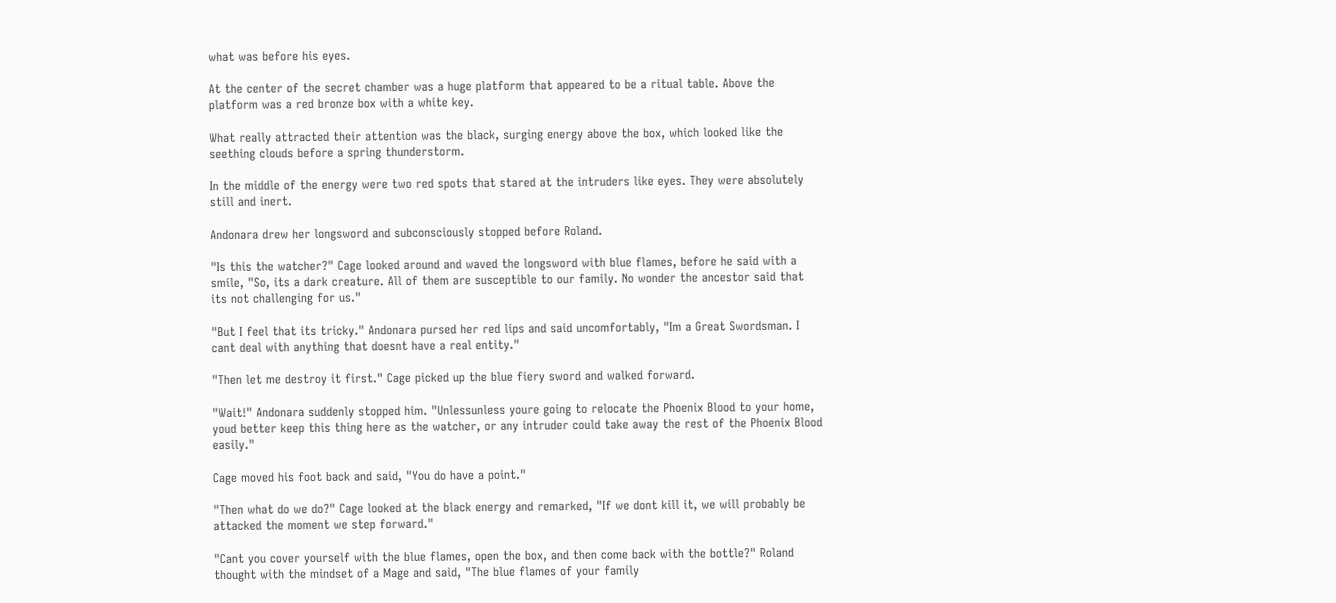what was before his eyes.

At the center of the secret chamber was a huge platform that appeared to be a ritual table. Above the platform was a red bronze box with a white key.

What really attracted their attention was the black, surging energy above the box, which looked like the seething clouds before a spring thunderstorm.

In the middle of the energy were two red spots that stared at the intruders like eyes. They were absolutely still and inert.

Andonara drew her longsword and subconsciously stopped before Roland.

"Is this the watcher?" Cage looked around and waved the longsword with blue flames, before he said with a smile, "So, its a dark creature. All of them are susceptible to our family. No wonder the ancestor said that its not challenging for us."

"But I feel that its tricky." Andonara pursed her red lips and said uncomfortably, "Im a Great Swordsman. I cant deal with anything that doesnt have a real entity."

"Then let me destroy it first." Cage picked up the blue fiery sword and walked forward.

"Wait!" Andonara suddenly stopped him. "Unlessunless youre going to relocate the Phoenix Blood to your home, youd better keep this thing here as the watcher, or any intruder could take away the rest of the Phoenix Blood easily."

Cage moved his foot back and said, "You do have a point."

"Then what do we do?" Cage looked at the black energy and remarked, "If we dont kill it, we will probably be attacked the moment we step forward."

"Cant you cover yourself with the blue flames, open the box, and then come back with the bottle?" Roland thought with the mindset of a Mage and said, "The blue flames of your family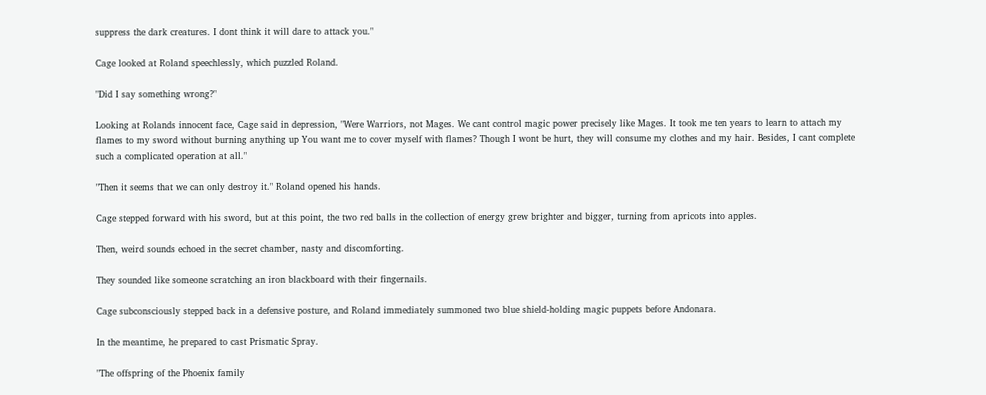suppress the dark creatures. I dont think it will dare to attack you."

Cage looked at Roland speechlessly, which puzzled Roland.

"Did I say something wrong?"

Looking at Rolands innocent face, Cage said in depression, "Were Warriors, not Mages. We cant control magic power precisely like Mages. It took me ten years to learn to attach my flames to my sword without burning anything up You want me to cover myself with flames? Though I wont be hurt, they will consume my clothes and my hair. Besides, I cant complete such a complicated operation at all."

"Then it seems that we can only destroy it." Roland opened his hands.

Cage stepped forward with his sword, but at this point, the two red balls in the collection of energy grew brighter and bigger, turning from apricots into apples.

Then, weird sounds echoed in the secret chamber, nasty and discomforting.

They sounded like someone scratching an iron blackboard with their fingernails.

Cage subconsciously stepped back in a defensive posture, and Roland immediately summoned two blue shield-holding magic puppets before Andonara.

In the meantime, he prepared to cast Prismatic Spray.

"The offspring of the Phoenix family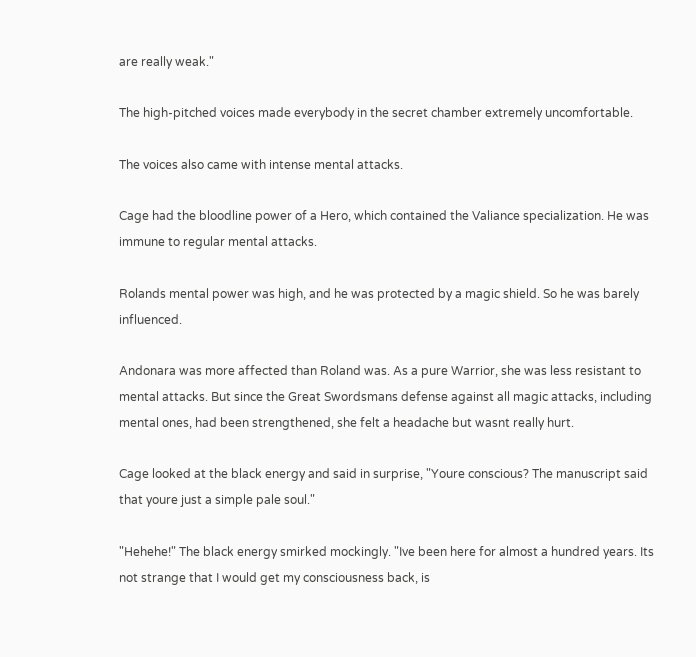are really weak."

The high-pitched voices made everybody in the secret chamber extremely uncomfortable.

The voices also came with intense mental attacks.

Cage had the bloodline power of a Hero, which contained the Valiance specialization. He was immune to regular mental attacks.

Rolands mental power was high, and he was protected by a magic shield. So he was barely influenced.

Andonara was more affected than Roland was. As a pure Warrior, she was less resistant to mental attacks. But since the Great Swordsmans defense against all magic attacks, including mental ones, had been strengthened, she felt a headache but wasnt really hurt.

Cage looked at the black energy and said in surprise, "Youre conscious? The manuscript said that youre just a simple pale soul."

"Hehehe!" The black energy smirked mockingly. "Ive been here for almost a hundred years. Its not strange that I would get my consciousness back, is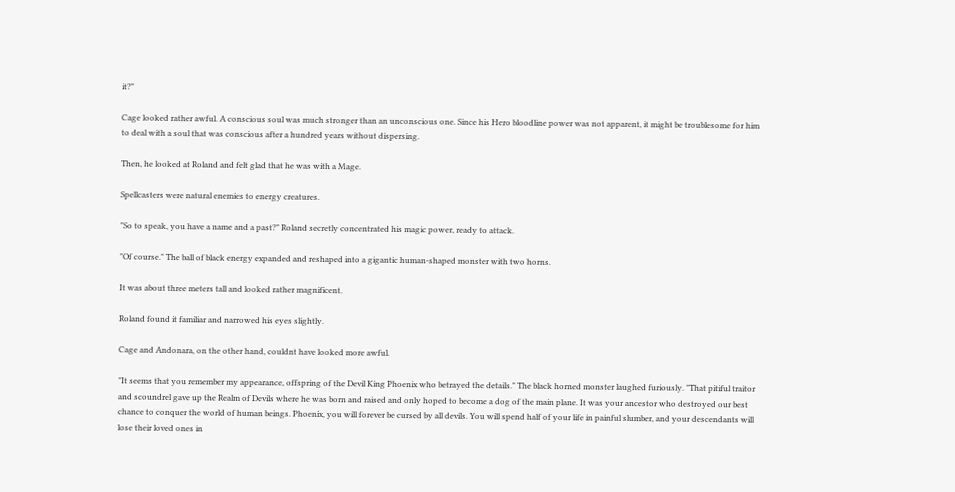it?"

Cage looked rather awful. A conscious soul was much stronger than an unconscious one. Since his Hero bloodline power was not apparent, it might be troublesome for him to deal with a soul that was conscious after a hundred years without dispersing.

Then, he looked at Roland and felt glad that he was with a Mage.

Spellcasters were natural enemies to energy creatures.

"So to speak, you have a name and a past?" Roland secretly concentrated his magic power, ready to attack.

"Of course." The ball of black energy expanded and reshaped into a gigantic human-shaped monster with two horns.

It was about three meters tall and looked rather magnificent.

Roland found it familiar and narrowed his eyes slightly.

Cage and Andonara, on the other hand, couldnt have looked more awful.

"It seems that you remember my appearance, offspring of the Devil King Phoenix who betrayed the details." The black horned monster laughed furiously. "That pitiful traitor and scoundrel gave up the Realm of Devils where he was born and raised and only hoped to become a dog of the main plane. It was your ancestor who destroyed our best chance to conquer the world of human beings. Phoenix, you will forever be cursed by all devils. You will spend half of your life in painful slumber, and your descendants will lose their loved ones in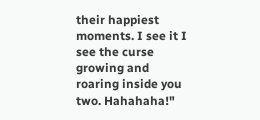their happiest moments. I see it I see the curse growing and roaring inside you two. Hahahaha!"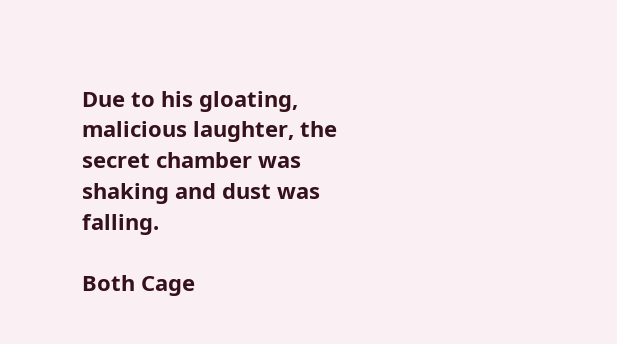Due to his gloating, malicious laughter, the secret chamber was shaking and dust was falling.

Both Cage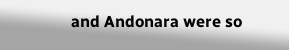and Andonara were so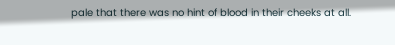pale that there was no hint of blood in their cheeks at all.